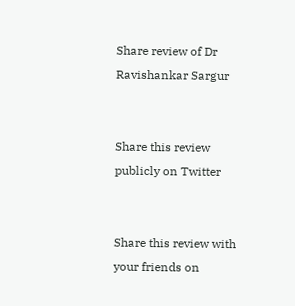Share review of Dr Ravishankar Sargur


Share this review publicly on Twitter


Share this review with your friends on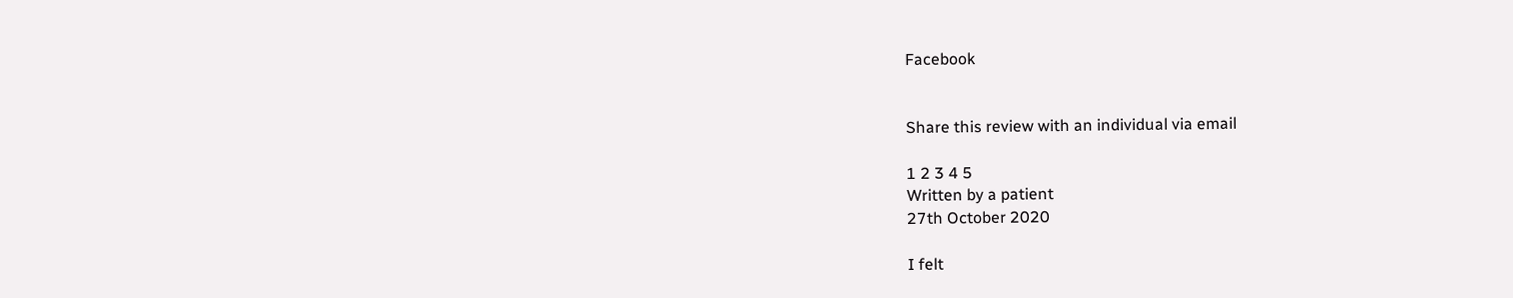Facebook


Share this review with an individual via email

1 2 3 4 5
Written by a patient
27th October 2020

I felt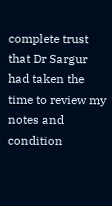complete trust that Dr Sargur had taken the time to review my notes and condition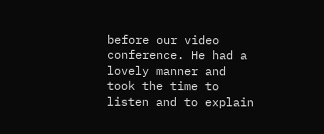before our video conference. He had a lovely manner and took the time to listen and to explain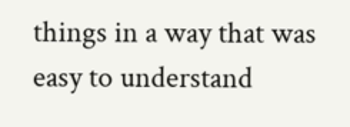things in a way that was easy to understand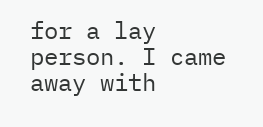for a lay person. I came away with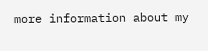more information about my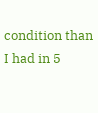condition than I had in 5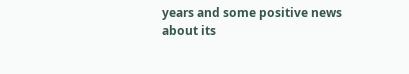years and some positive news about its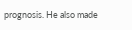prognosis. He also made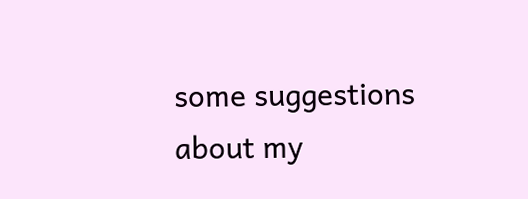some suggestions about my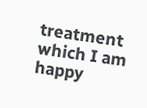treatment which I am happy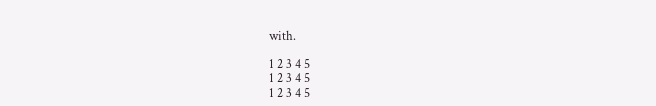with.

1 2 3 4 5
1 2 3 4 5
1 2 3 4 5